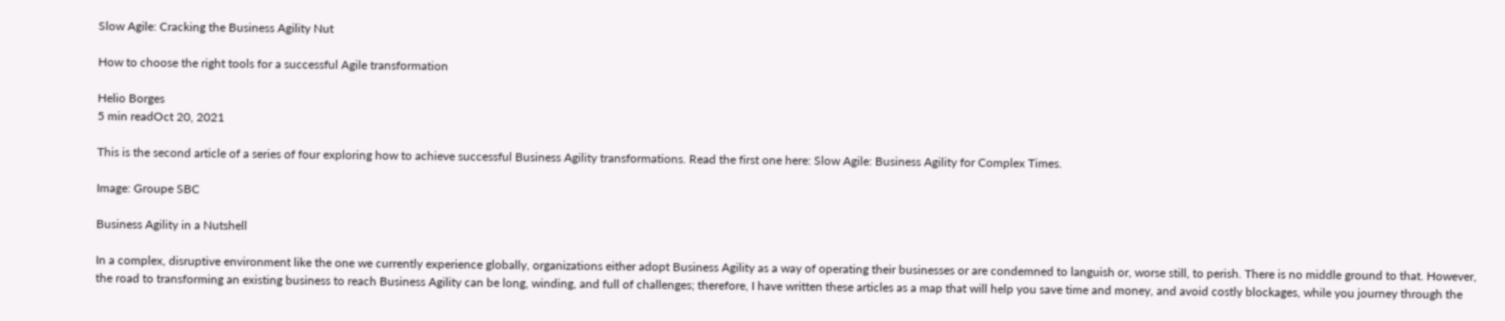Slow Agile: Cracking the Business Agility Nut

How to choose the right tools for a successful Agile transformation

Helio Borges
5 min readOct 20, 2021

This is the second article of a series of four exploring how to achieve successful Business Agility transformations. Read the first one here: Slow Agile: Business Agility for Complex Times.

Image: Groupe SBC

Business Agility in a Nutshell

In a complex, disruptive environment like the one we currently experience globally, organizations either adopt Business Agility as a way of operating their businesses or are condemned to languish or, worse still, to perish. There is no middle ground to that. However, the road to transforming an existing business to reach Business Agility can be long, winding, and full of challenges; therefore, I have written these articles as a map that will help you save time and money, and avoid costly blockages, while you journey through the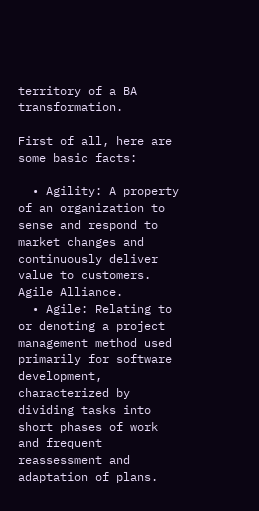territory of a BA transformation.

First of all, here are some basic facts:

  • Agility: A property of an organization to sense and respond to market changes and continuously deliver value to customers. Agile Alliance.
  • Agile: Relating to or denoting a project management method used primarily for software development, characterized by dividing tasks into short phases of work and frequent reassessment and adaptation of plans.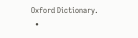Oxford Dictionary.
  •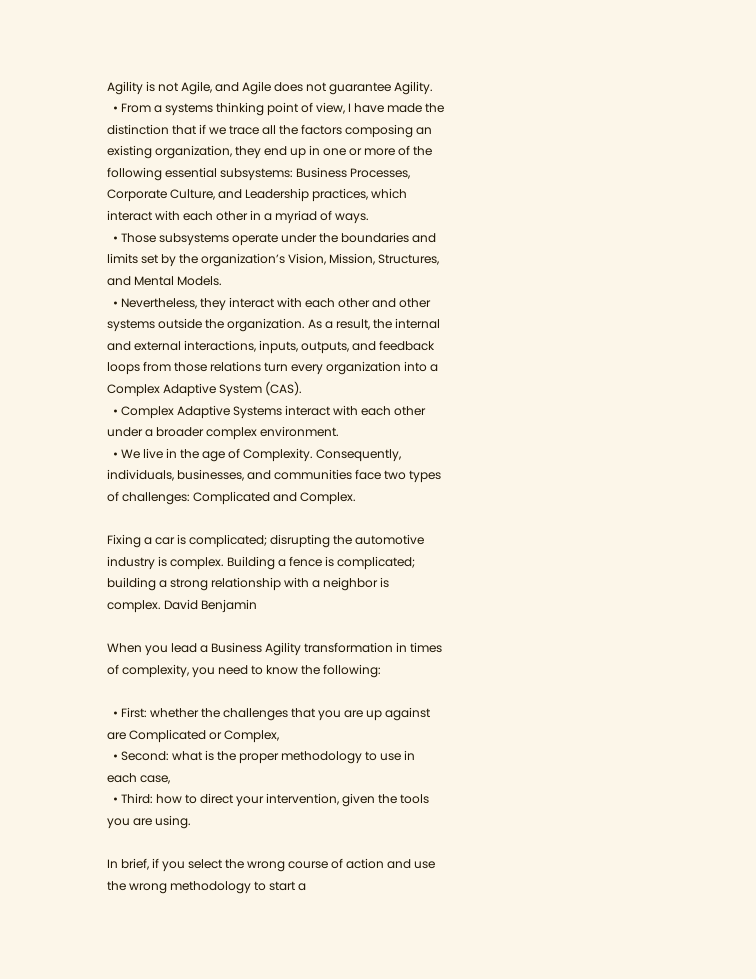Agility is not Agile, and Agile does not guarantee Agility.
  • From a systems thinking point of view, I have made the distinction that if we trace all the factors composing an existing organization, they end up in one or more of the following essential subsystems: Business Processes, Corporate Culture, and Leadership practices, which interact with each other in a myriad of ways.
  • Those subsystems operate under the boundaries and limits set by the organization’s Vision, Mission, Structures, and Mental Models.
  • Nevertheless, they interact with each other and other systems outside the organization. As a result, the internal and external interactions, inputs, outputs, and feedback loops from those relations turn every organization into a Complex Adaptive System (CAS).
  • Complex Adaptive Systems interact with each other under a broader complex environment.
  • We live in the age of Complexity. Consequently, individuals, businesses, and communities face two types of challenges: Complicated and Complex.

Fixing a car is complicated; disrupting the automotive industry is complex. Building a fence is complicated; building a strong relationship with a neighbor is complex. David Benjamin

When you lead a Business Agility transformation in times of complexity, you need to know the following:

  • First: whether the challenges that you are up against are Complicated or Complex,
  • Second: what is the proper methodology to use in each case,
  • Third: how to direct your intervention, given the tools you are using.

In brief, if you select the wrong course of action and use the wrong methodology to start a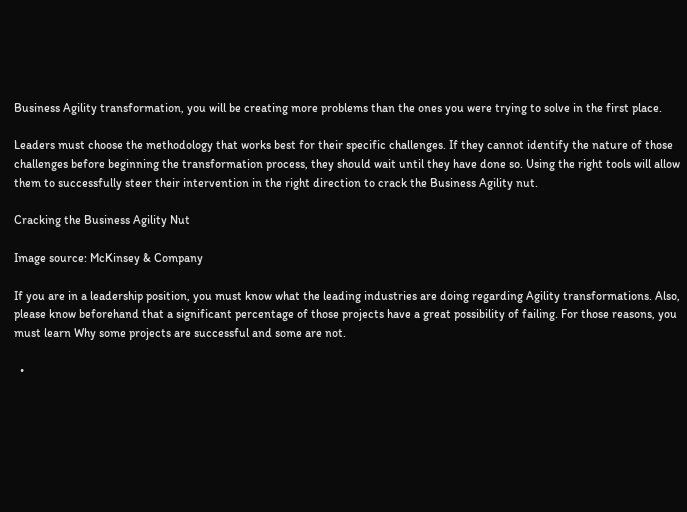Business Agility transformation, you will be creating more problems than the ones you were trying to solve in the first place.

Leaders must choose the methodology that works best for their specific challenges. If they cannot identify the nature of those challenges before beginning the transformation process, they should wait until they have done so. Using the right tools will allow them to successfully steer their intervention in the right direction to crack the Business Agility nut.

Cracking the Business Agility Nut

Image source: McKinsey & Company

If you are in a leadership position, you must know what the leading industries are doing regarding Agility transformations. Also, please know beforehand that a significant percentage of those projects have a great possibility of failing. For those reasons, you must learn Why some projects are successful and some are not.

  •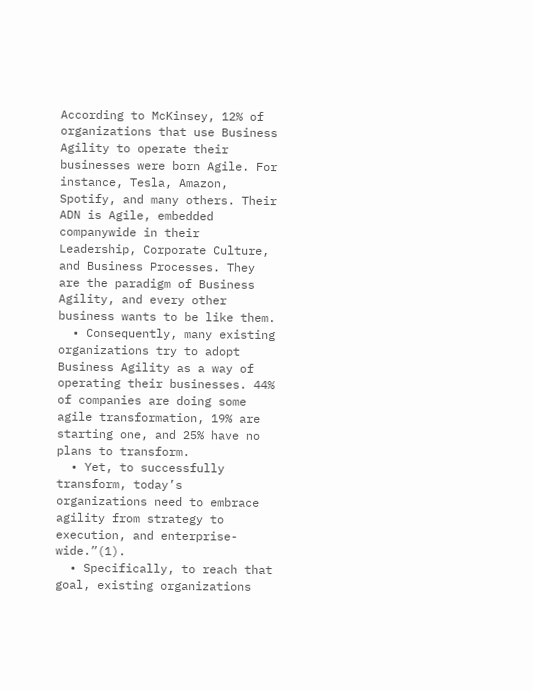According to McKinsey, 12% of organizations that use Business Agility to operate their businesses were born Agile. For instance, Tesla, Amazon, Spotify, and many others. Their ADN is Agile, embedded companywide in their Leadership, Corporate Culture, and Business Processes. They are the paradigm of Business Agility, and every other business wants to be like them.
  • Consequently, many existing organizations try to adopt Business Agility as a way of operating their businesses. 44% of companies are doing some agile transformation, 19% are starting one, and 25% have no plans to transform.
  • Yet, to successfully transform, today’s organizations need to embrace agility from strategy to execution, and enterprise-wide.”(1).
  • Specifically, to reach that goal, existing organizations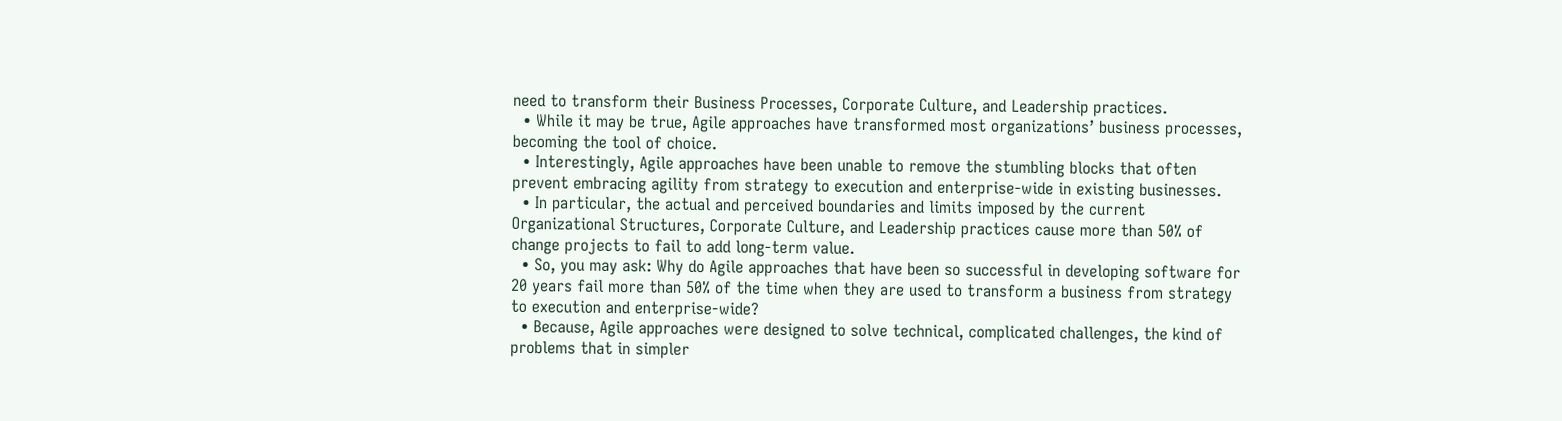need to transform their Business Processes, Corporate Culture, and Leadership practices.
  • While it may be true, Agile approaches have transformed most organizations’ business processes, becoming the tool of choice.
  • Interestingly, Agile approaches have been unable to remove the stumbling blocks that often prevent embracing agility from strategy to execution and enterprise-wide in existing businesses.
  • In particular, the actual and perceived boundaries and limits imposed by the current Organizational Structures, Corporate Culture, and Leadership practices cause more than 50% of change projects to fail to add long-term value.
  • So, you may ask: Why do Agile approaches that have been so successful in developing software for 20 years fail more than 50% of the time when they are used to transform a business from strategy to execution and enterprise-wide?
  • Because, Agile approaches were designed to solve technical, complicated challenges, the kind of problems that in simpler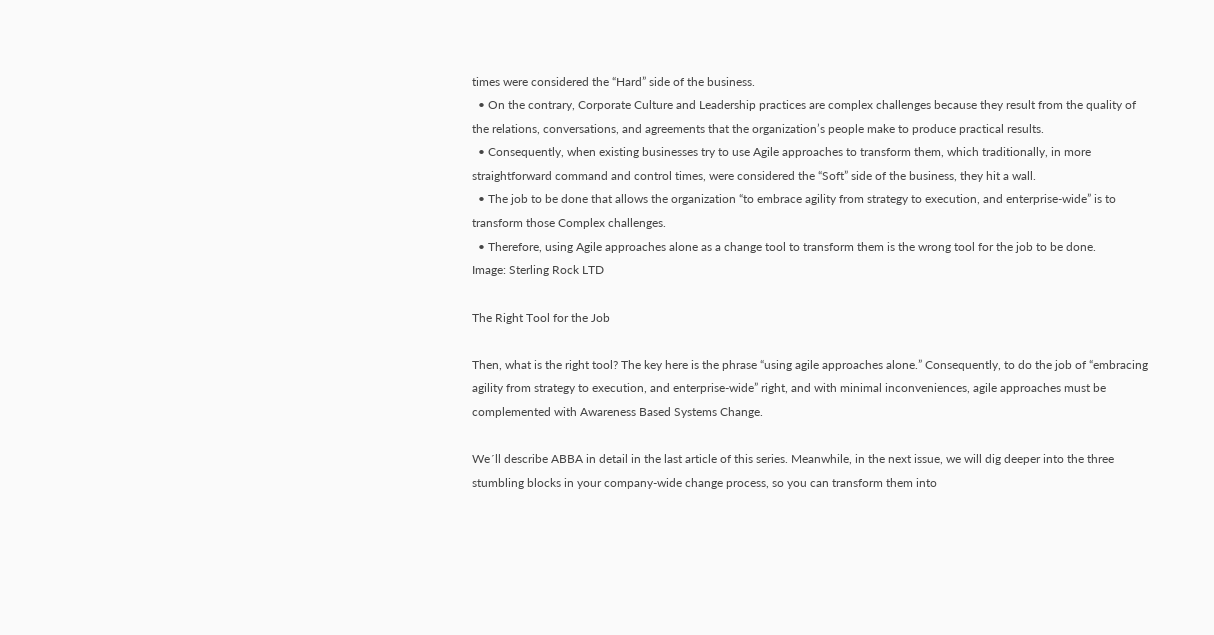times were considered the “Hard” side of the business.
  • On the contrary, Corporate Culture and Leadership practices are complex challenges because they result from the quality of the relations, conversations, and agreements that the organization’s people make to produce practical results.
  • Consequently, when existing businesses try to use Agile approaches to transform them, which traditionally, in more straightforward command and control times, were considered the “Soft” side of the business, they hit a wall.
  • The job to be done that allows the organization “to embrace agility from strategy to execution, and enterprise-wide” is to transform those Complex challenges.
  • Therefore, using Agile approaches alone as a change tool to transform them is the wrong tool for the job to be done.
Image: Sterling Rock LTD

The Right Tool for the Job

Then, what is the right tool? The key here is the phrase “using agile approaches alone.” Consequently, to do the job of “embracing agility from strategy to execution, and enterprise-wide” right, and with minimal inconveniences, agile approaches must be complemented with Awareness Based Systems Change.

We´ll describe ABBA in detail in the last article of this series. Meanwhile, in the next issue, we will dig deeper into the three stumbling blocks in your company-wide change process, so you can transform them into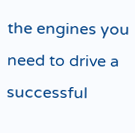the engines you need to drive a successful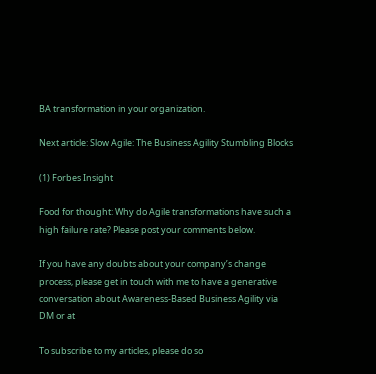BA transformation in your organization.

Next article: Slow Agile: The Business Agility Stumbling Blocks

(1) Forbes Insight

Food for thought: Why do Agile transformations have such a high failure rate? Please post your comments below.

If you have any doubts about your company’s change process, please get in touch with me to have a generative conversation about Awareness-Based Business Agility via DM or at

To subscribe to my articles, please do so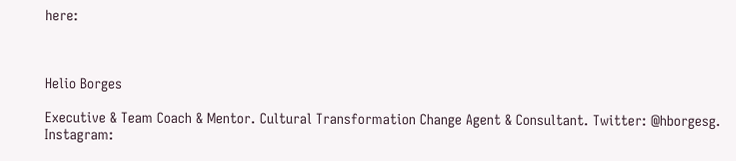here:



Helio Borges

Executive & Team Coach & Mentor. Cultural Transformation Change Agent & Consultant. Twitter: @hborgesg. Instagram: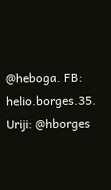@heboga. FB: helio.borges.35. Uriji: @hborges